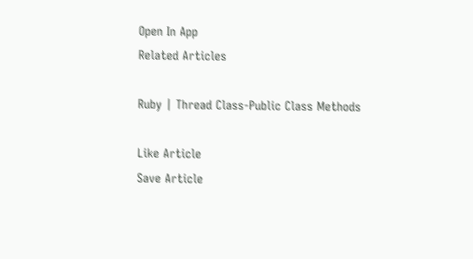Open In App
Related Articles

Ruby | Thread Class-Public Class Methods

Like Article
Save Article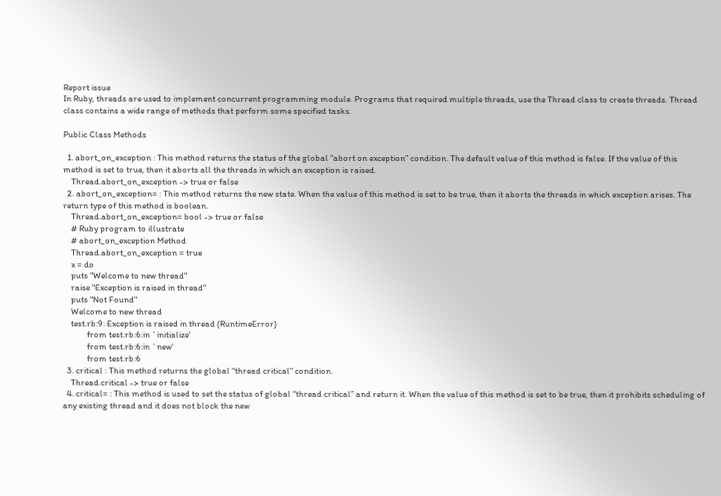Report issue
In Ruby, threads are used to implement concurrent programming module. Programs that required multiple threads, use the Thread class to create threads. Thread class contains a wide range of methods that perform some specified tasks.

Public Class Methods

  1. abort_on_exception : This method returns the status of the global “abort on exception” condition. The default value of this method is false. If the value of this method is set to true, then it aborts all the threads in which an exception is raised.
    Thread.abort_on_exception -> true or false
  2. abort_on_exception= : This method returns the new state. When the value of this method is set to be true, then it aborts the threads in which exception arises. The return type of this method is boolean.
    Thread.abort_on_exception= bool -> true or false
    # Ruby program to illustrate
    # abort_on_exception Method
    Thread.abort_on_exception = true
    x = do
    puts "Welcome to new thread"
    raise "Exception is raised in thread"
    puts "Not Found"
    Welcome to new thread
    test.rb:9: Exception is raised in thread (RuntimeError)
            from test.rb:6:in `initialize'
            from test.rb:6:in `new'
            from test.rb:6
  3. critical : This method returns the global “thread critical” condition.
    Thread.critical -> true or false
  4. critical= : This method is used to set the status of global “thread critical” and return it. When the value of this method is set to be true, then it prohibits scheduling of any existing thread and it does not block the new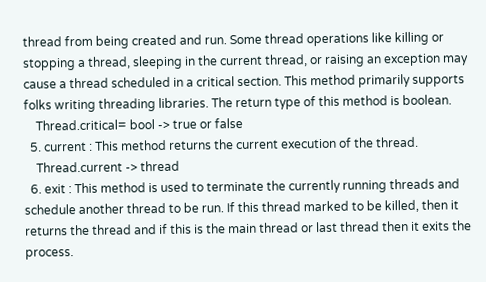thread from being created and run. Some thread operations like killing or stopping a thread, sleeping in the current thread, or raising an exception may cause a thread scheduled in a critical section. This method primarily supports folks writing threading libraries. The return type of this method is boolean.
    Thread.critical= bool -> true or false
  5. current : This method returns the current execution of the thread.
    Thread.current -> thread
  6. exit : This method is used to terminate the currently running threads and schedule another thread to be run. If this thread marked to be killed, then it returns the thread and if this is the main thread or last thread then it exits the process.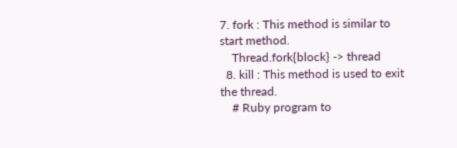7. fork : This method is similar to start method.
    Thread.fork{block} -> thread
  8. kill : This method is used to exit the thread.
    # Ruby program to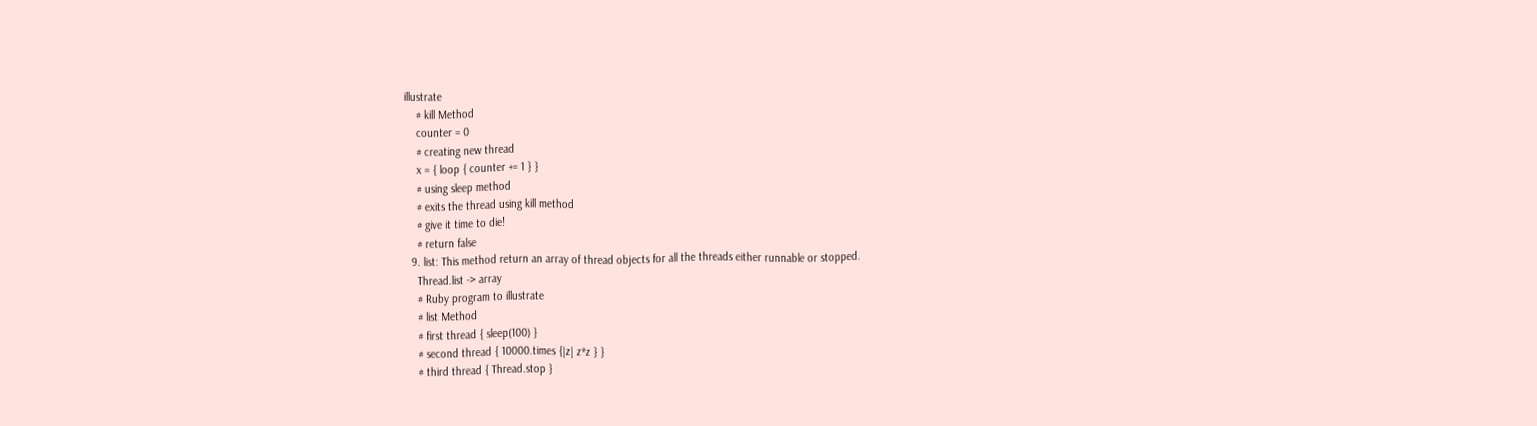illustrate
    # kill Method
    counter = 0
    # creating new thread
    x = { loop { counter += 1 } }
    # using sleep method
    # exits the thread using kill method
    # give it time to die!
    # return false
  9. list: This method return an array of thread objects for all the threads either runnable or stopped.
    Thread.list -> array
    # Ruby program to illustrate
    # list Method
    # first thread { sleep(100) }
    # second thread { 10000.times {|z| z*z } }
    # third thread { Thread.stop }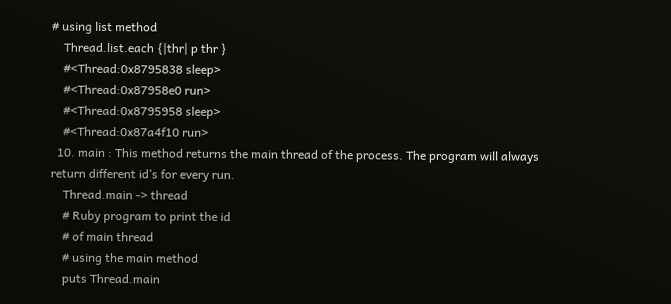# using list method
    Thread.list.each {|thr| p thr }
    #<Thread:0x8795838 sleep>
    #<Thread:0x87958e0 run>
    #<Thread:0x8795958 sleep>
    #<Thread:0x87a4f10 run>
  10. main : This method returns the main thread of the process. The program will always return different id’s for every run.
    Thread.main -> thread
    # Ruby program to print the id
    # of main thread
    # using the main method
    puts Thread.main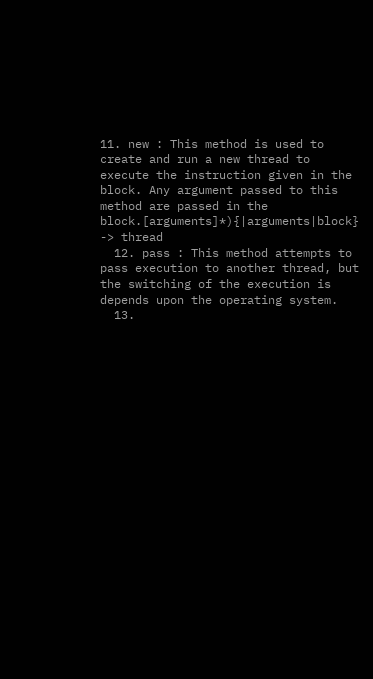11. new : This method is used to create and run a new thread to execute the instruction given in the block. Any argument passed to this method are passed in the block.[arguments]*){|arguments|block} -> thread
  12. pass : This method attempts to pass execution to another thread, but the switching of the execution is depends upon the operating system.
  13.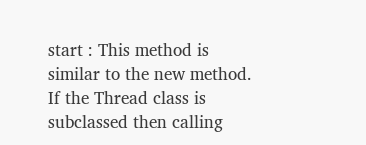start : This method is similar to the new method. If the Thread class is subclassed then calling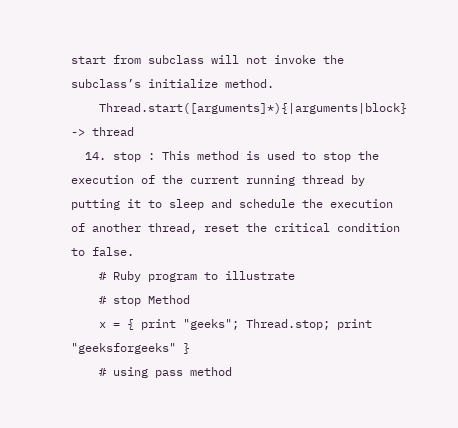start from subclass will not invoke the subclass’s initialize method.
    Thread.start([arguments]*){|arguments|block} -> thread
  14. stop : This method is used to stop the execution of the current running thread by putting it to sleep and schedule the execution of another thread, reset the critical condition to false.
    # Ruby program to illustrate
    # stop Method
    x = { print "geeks"; Thread.stop; print "geeksforgeeks" }
    # using pass method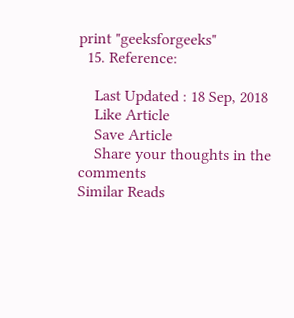print "geeksforgeeks"
  15. Reference:

    Last Updated : 18 Sep, 2018
    Like Article
    Save Article
    Share your thoughts in the comments
Similar Reads